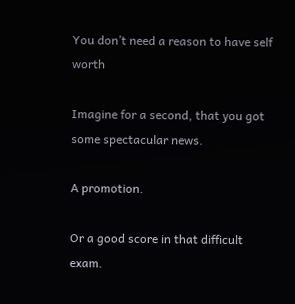You don’t need a reason to have self worth

Imagine for a second, that you got some spectacular news.

A promotion.

Or a good score in that difficult exam.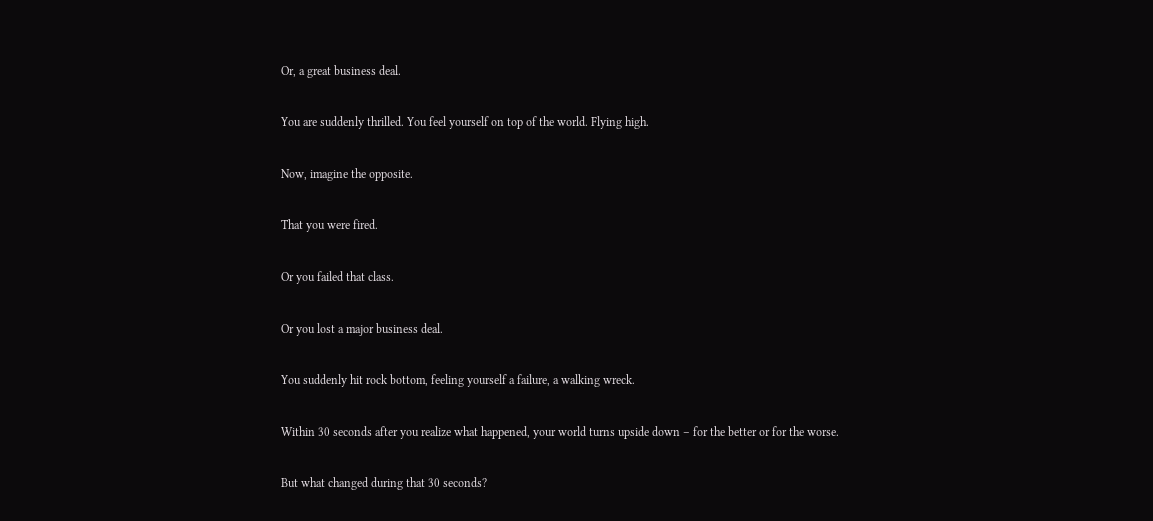Or, a great business deal.

You are suddenly thrilled. You feel yourself on top of the world. Flying high.

Now, imagine the opposite.

That you were fired.

Or you failed that class.

Or you lost a major business deal.

You suddenly hit rock bottom, feeling yourself a failure, a walking wreck.

Within 30 seconds after you realize what happened, your world turns upside down – for the better or for the worse.

But what changed during that 30 seconds?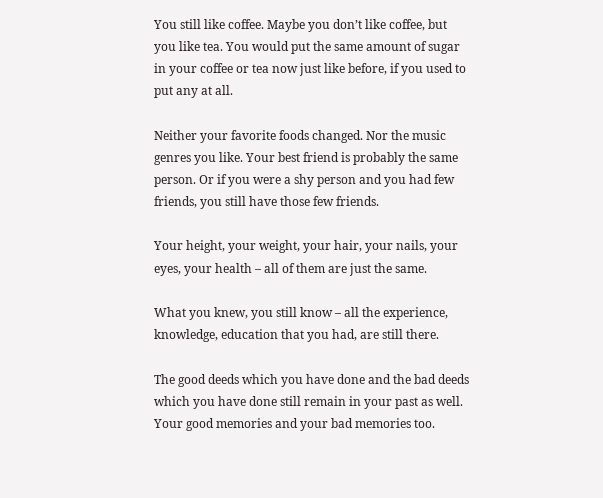You still like coffee. Maybe you don’t like coffee, but you like tea. You would put the same amount of sugar in your coffee or tea now just like before, if you used to put any at all.

Neither your favorite foods changed. Nor the music genres you like. Your best friend is probably the same person. Or if you were a shy person and you had few friends, you still have those few friends.

Your height, your weight, your hair, your nails, your eyes, your health – all of them are just the same.

What you knew, you still know – all the experience, knowledge, education that you had, are still there.

The good deeds which you have done and the bad deeds which you have done still remain in your past as well. Your good memories and your bad memories too.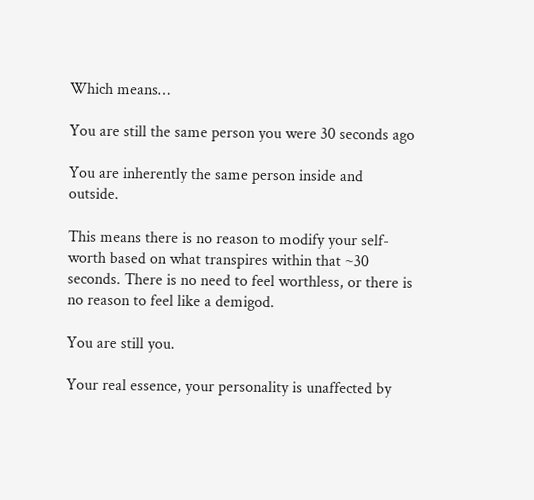Which means…

You are still the same person you were 30 seconds ago

You are inherently the same person inside and outside.

This means there is no reason to modify your self-worth based on what transpires within that ~30 seconds. There is no need to feel worthless, or there is no reason to feel like a demigod.

You are still you.

Your real essence, your personality is unaffected by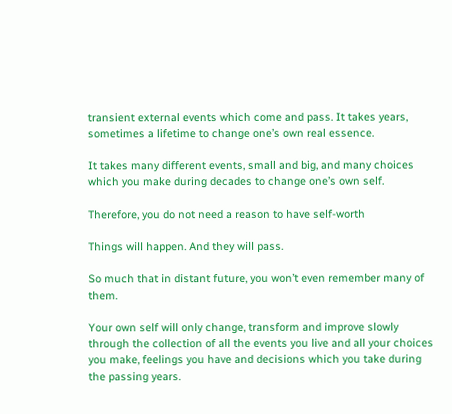transient external events which come and pass. It takes years, sometimes a lifetime to change one’s own real essence.

It takes many different events, small and big, and many choices which you make during decades to change one’s own self.

Therefore, you do not need a reason to have self-worth

Things will happen. And they will pass.

So much that in distant future, you won’t even remember many of them.

Your own self will only change, transform and improve slowly through the collection of all the events you live and all your choices you make, feelings you have and decisions which you take during the passing years.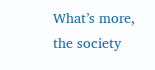What’s more, the society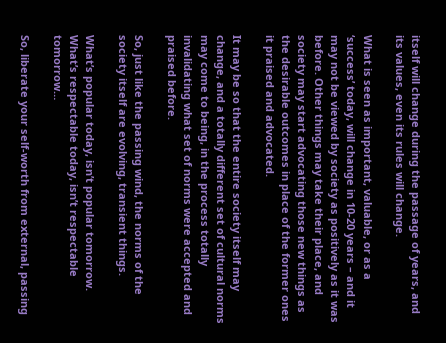itself will change during the passage of years, and its values, even its rules will change.

What is seen as important, valuable, or as a ‘success’ today, will change in 10-20 years – and it may not be viewed by society as positively as it was before. Other things may take their place, and society may start advocating those new things as the desirable outcomes in place of the former ones it praised and advocated.

It may be so that the entire society itself may change, and a totally different set of cultural norms may come to being, in the process totally invalidating what set of norms were accepted and praised before.

So, just like the passing wind, the norms of the society itself are evolving, transient things.

What’s popular today, isn’t popular tomorrow. What’s respectable today, isn’t respectable tomorrow…

So, liberate your self-worth from external, passing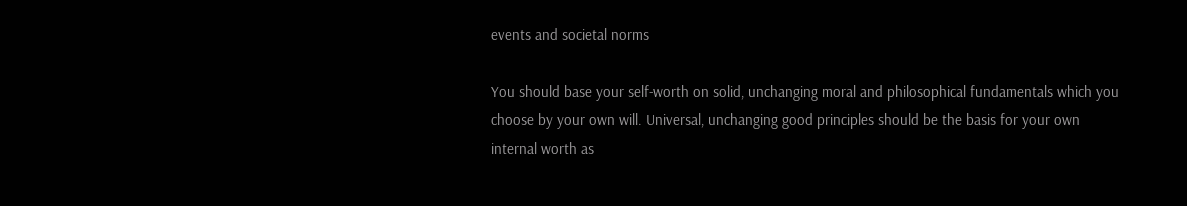events and societal norms

You should base your self-worth on solid, unchanging moral and philosophical fundamentals which you choose by your own will. Universal, unchanging good principles should be the basis for your own internal worth as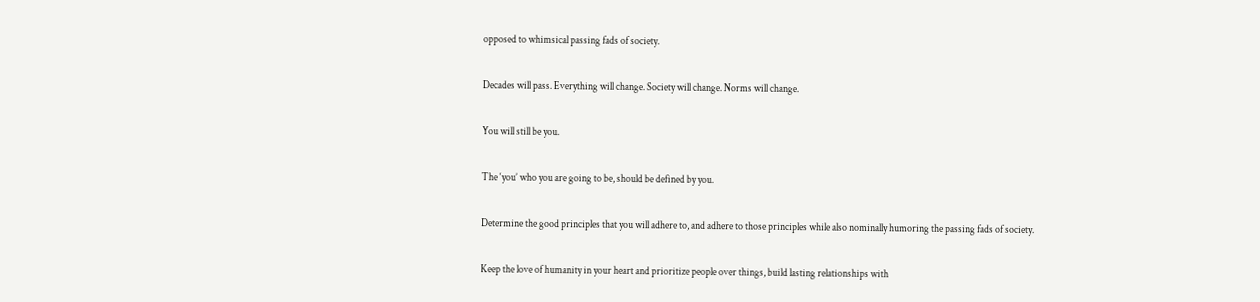opposed to whimsical passing fads of society.

Decades will pass. Everything will change. Society will change. Norms will change.

You will still be you.

The ‘you’ who you are going to be, should be defined by you.

Determine the good principles that you will adhere to, and adhere to those principles while also nominally humoring the passing fads of society.

Keep the love of humanity in your heart and prioritize people over things, build lasting relationships with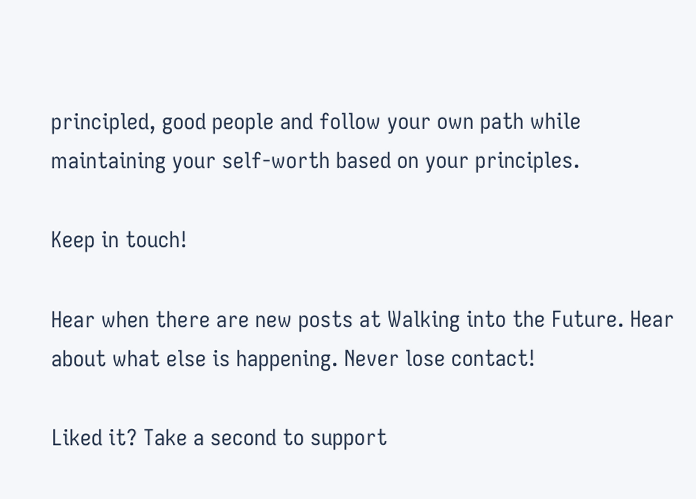principled, good people and follow your own path while maintaining your self-worth based on your principles.

Keep in touch!

Hear when there are new posts at Walking into the Future. Hear about what else is happening. Never lose contact!

Liked it? Take a second to support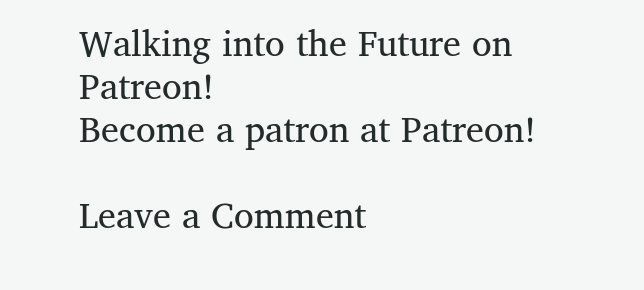Walking into the Future on Patreon!
Become a patron at Patreon!

Leave a Comment